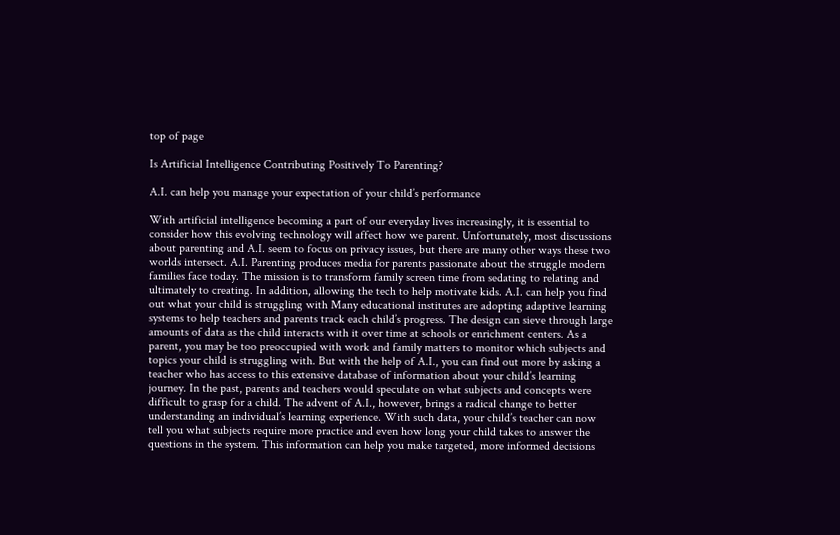top of page

Is Artificial Intelligence Contributing Positively To Parenting?

A.I. can help you manage your expectation of your child’s performance

With artificial intelligence becoming a part of our everyday lives increasingly, it is essential to consider how this evolving technology will affect how we parent. Unfortunately, most discussions about parenting and A.I. seem to focus on privacy issues, but there are many other ways these two worlds intersect. A.I. Parenting produces media for parents passionate about the struggle modern families face today. The mission is to transform family screen time from sedating to relating and ultimately to creating. In addition, allowing the tech to help motivate kids. A.I. can help you find out what your child is struggling with Many educational institutes are adopting adaptive learning systems to help teachers and parents track each child’s progress. The design can sieve through large amounts of data as the child interacts with it over time at schools or enrichment centers. As a parent, you may be too preoccupied with work and family matters to monitor which subjects and topics your child is struggling with. But with the help of A.I., you can find out more by asking a teacher who has access to this extensive database of information about your child’s learning journey. In the past, parents and teachers would speculate on what subjects and concepts were difficult to grasp for a child. The advent of A.I., however, brings a radical change to better understanding an individual’s learning experience. With such data, your child’s teacher can now tell you what subjects require more practice and even how long your child takes to answer the questions in the system. This information can help you make targeted, more informed decisions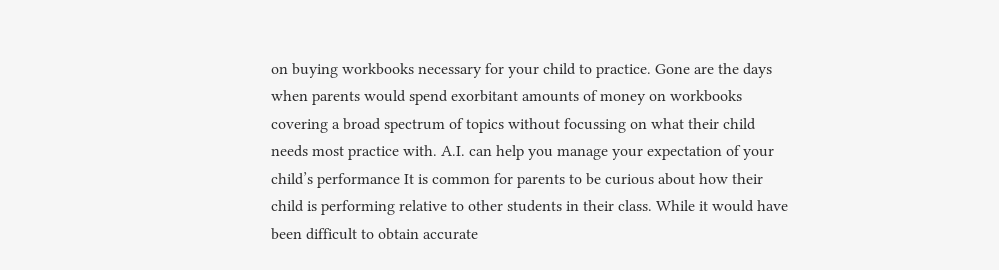on buying workbooks necessary for your child to practice. Gone are the days when parents would spend exorbitant amounts of money on workbooks covering a broad spectrum of topics without focussing on what their child needs most practice with. A.I. can help you manage your expectation of your child’s performance It is common for parents to be curious about how their child is performing relative to other students in their class. While it would have been difficult to obtain accurate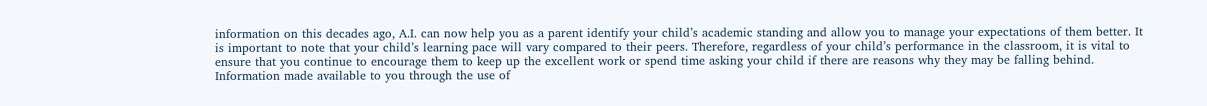information on this decades ago, A.I. can now help you as a parent identify your child’s academic standing and allow you to manage your expectations of them better. It is important to note that your child’s learning pace will vary compared to their peers. Therefore, regardless of your child’s performance in the classroom, it is vital to ensure that you continue to encourage them to keep up the excellent work or spend time asking your child if there are reasons why they may be falling behind. Information made available to you through the use of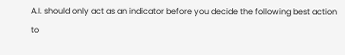A.I. should only act as an indicator before you decide the following best action to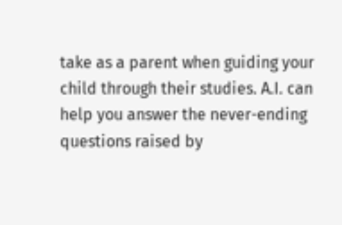take as a parent when guiding your child through their studies. A.I. can help you answer the never-ending questions raised by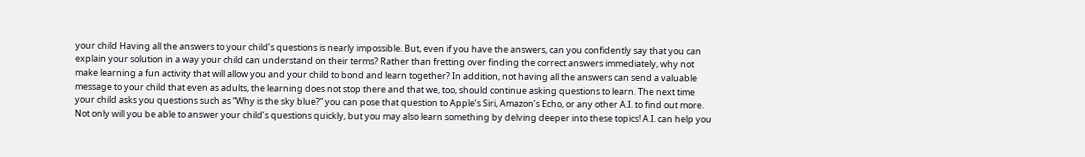your child Having all the answers to your child’s questions is nearly impossible. But, even if you have the answers, can you confidently say that you can explain your solution in a way your child can understand on their terms? Rather than fretting over finding the correct answers immediately, why not make learning a fun activity that will allow you and your child to bond and learn together? In addition, not having all the answers can send a valuable message to your child that even as adults, the learning does not stop there and that we, too, should continue asking questions to learn. The next time your child asks you questions such as “Why is the sky blue?” you can pose that question to Apple’s Siri, Amazon’s Echo, or any other A.I. to find out more. Not only will you be able to answer your child’s questions quickly, but you may also learn something by delving deeper into these topics! A.I. can help you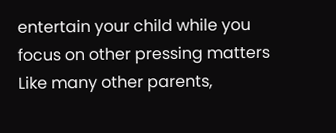entertain your child while you focus on other pressing matters Like many other parents,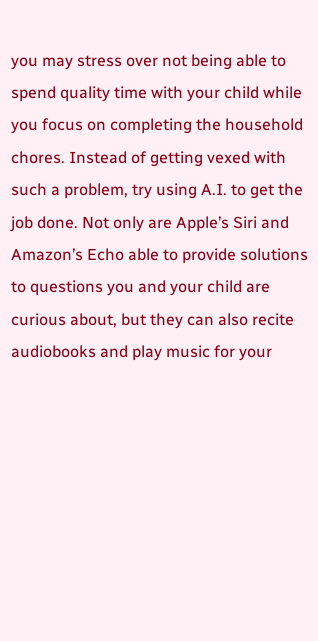you may stress over not being able to spend quality time with your child while you focus on completing the household chores. Instead of getting vexed with such a problem, try using A.I. to get the job done. Not only are Apple’s Siri and Amazon’s Echo able to provide solutions to questions you and your child are curious about, but they can also recite audiobooks and play music for your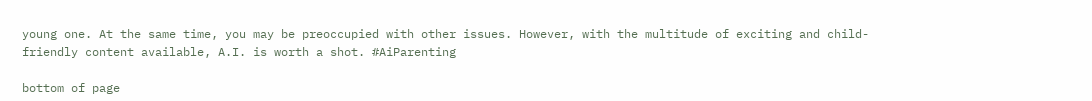young one. At the same time, you may be preoccupied with other issues. However, with the multitude of exciting and child-friendly content available, A.I. is worth a shot. #AiParenting

bottom of page